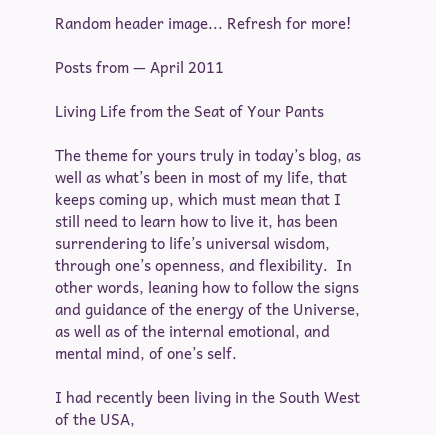Random header image... Refresh for more!

Posts from — April 2011

Living Life from the Seat of Your Pants

The theme for yours truly in today’s blog, as well as what’s been in most of my life, that keeps coming up, which must mean that I still need to learn how to live it, has been surrendering to life’s universal wisdom, through one’s openness, and flexibility.  In other words, leaning how to follow the signs and guidance of the energy of the Universe, as well as of the internal emotional, and mental mind, of one’s self.

I had recently been living in the South West of the USA,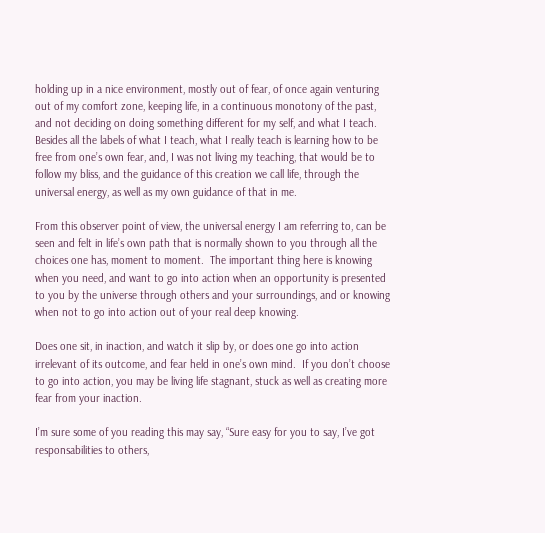holding up in a nice environment, mostly out of fear, of once again venturing out of my comfort zone, keeping life, in a continuous monotony of the past, and not deciding on doing something different for my self, and what I teach.  Besides all the labels of what I teach, what I really teach is learning how to be free from one’s own fear, and, I was not living my teaching, that would be to follow my bliss, and the guidance of this creation we call life, through the universal energy, as well as my own guidance of that in me.

From this observer point of view, the universal energy I am referring to, can be seen and felt in life’s own path that is normally shown to you through all the choices one has, moment to moment.  The important thing here is knowing when you need, and want to go into action when an opportunity is presented to you by the universe through others and your surroundings, and or knowing when not to go into action out of your real deep knowing.

Does one sit, in inaction, and watch it slip by, or does one go into action irrelevant of its outcome, and fear held in one’s own mind.  If you don’t choose to go into action, you may be living life stagnant, stuck as well as creating more fear from your inaction.

I’m sure some of you reading this may say, “Sure easy for you to say, I’ve got responsabilities to others,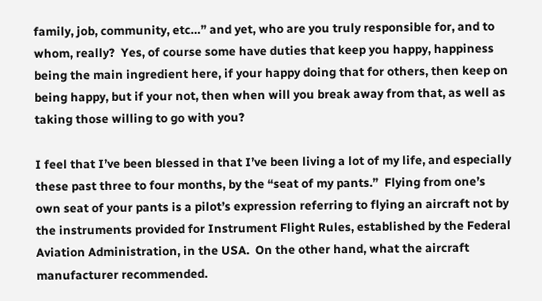family, job, community, etc…” and yet, who are you truly responsible for, and to whom, really?  Yes, of course some have duties that keep you happy, happiness being the main ingredient here, if your happy doing that for others, then keep on being happy, but if your not, then when will you break away from that, as well as taking those willing to go with you?

I feel that I’ve been blessed in that I’ve been living a lot of my life, and especially these past three to four months, by the “seat of my pants.”  Flying from one’s own seat of your pants is a pilot’s expression referring to flying an aircraft not by the instruments provided for Instrument Flight Rules, established by the Federal Aviation Administration, in the USA.  On the other hand, what the aircraft manufacturer recommended.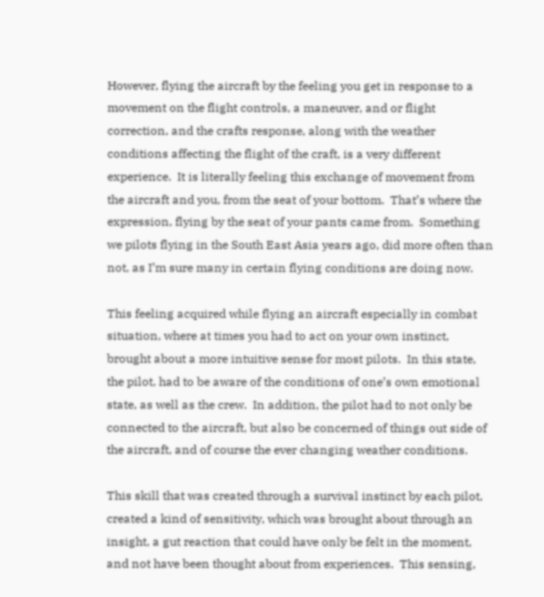However, flying the aircraft by the feeling you get in response to a movement on the flight controls, a maneuver, and or flight correction, and the crafts response, along with the weather conditions affecting the flight of the craft, is a very different experience.  It is literally feeling this exchange of movement from the aircraft and you, from the seat of your bottom.  That’s where the expression, flying by the seat of your pants came from.  Something we pilots flying in the South East Asia years ago, did more often than not, as I’m sure many in certain flying conditions are doing now.

This feeling acquired while flying an aircraft especially in combat situation, where at times you had to act on your own instinct, brought about a more intuitive sense for most pilots.  In this state, the pilot, had to be aware of the conditions of one’s own emotional state, as well as the crew.  In addition, the pilot had to not only be connected to the aircraft, but also be concerned of things out side of the aircraft, and of course the ever changing weather conditions.

This skill that was created through a survival instinct by each pilot, created a kind of sensitivity, which was brought about through an insight, a gut reaction that could have only be felt in the moment, and not have been thought about from experiences.  This sensing,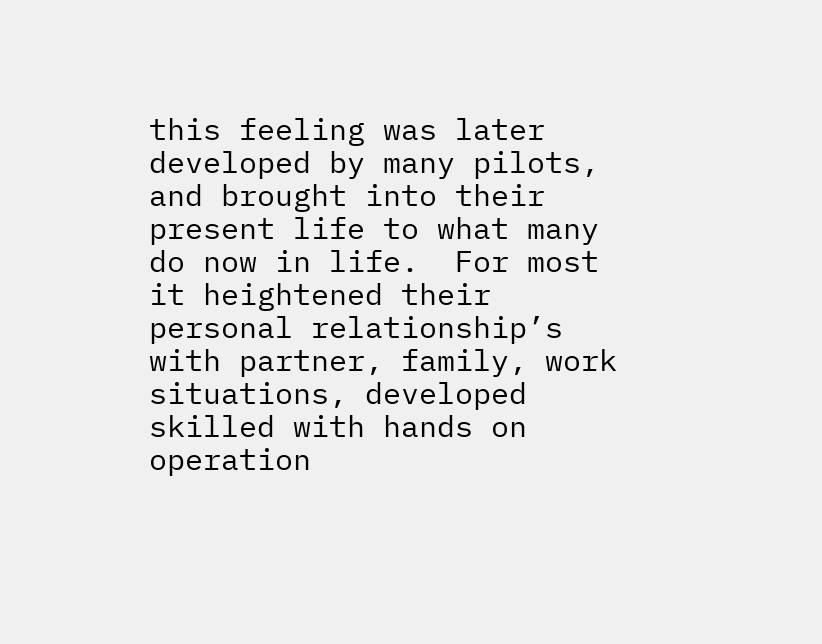this feeling was later developed by many pilots, and brought into their present life to what many do now in life.  For most it heightened their personal relationship’s with partner, family, work situations, developed skilled with hands on operation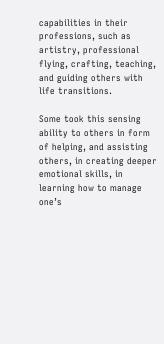capabilities in their professions, such as artistry, professional flying, crafting, teaching, and guiding others with life transitions.

Some took this sensing ability to others in form of helping, and assisting others, in creating deeper emotional skills, in learning how to manage one’s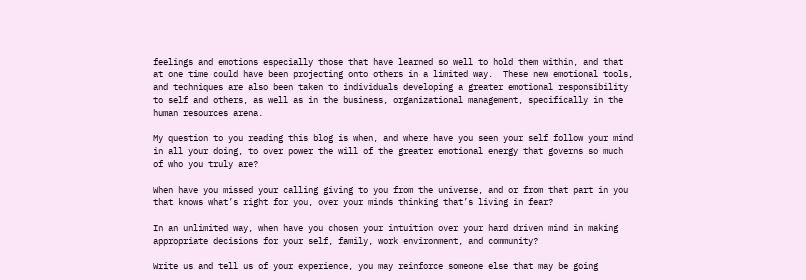feelings and emotions especially those that have learned so well to hold them within, and that at one time could have been projecting onto others in a limited way.  These new emotional tools, and techniques are also been taken to individuals developing a greater emotional responsibility to self and others, as well as in the business, organizational management, specifically in the human resources arena.

My question to you reading this blog is when, and where have you seen your self follow your mind in all your doing, to over power the will of the greater emotional energy that governs so much of who you truly are?

When have you missed your calling giving to you from the universe, and or from that part in you that knows what’s right for you, over your minds thinking that’s living in fear?

In an unlimited way, when have you chosen your intuition over your hard driven mind in making appropriate decisions for your self, family, work environment, and community?

Write us and tell us of your experience, you may reinforce someone else that may be going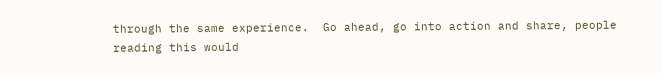through the same experience.  Go ahead, go into action and share, people reading this would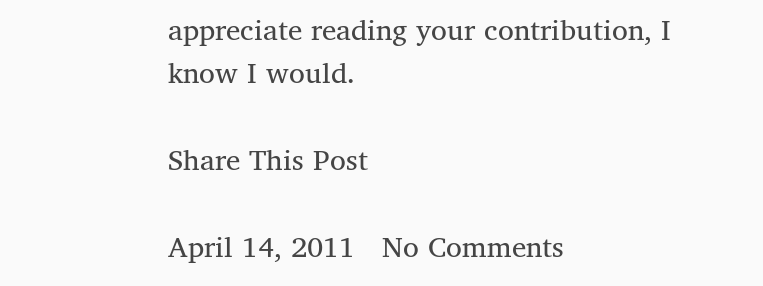appreciate reading your contribution, I know I would.

Share This Post

April 14, 2011   No Comments